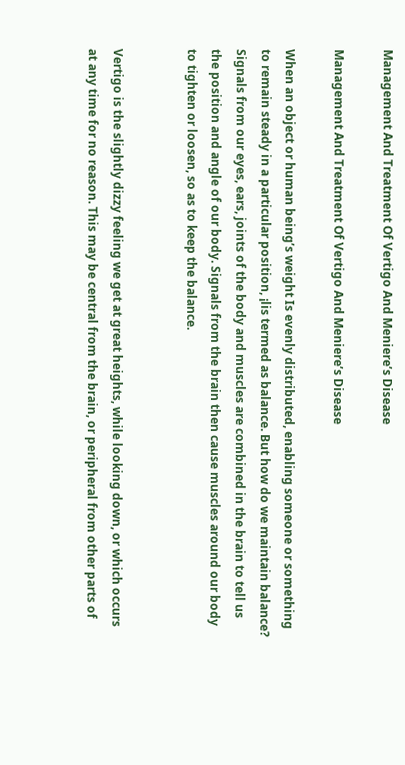Management And Treatment Of Vertigo And Meniere’s Disease

Management And Treatment Of Vertigo And Meniere’s Disease

When an object or human being’s weight Is evenly distributed, enabling someone or something to remain steady in a particular position, ¡lis termed as balance. But how do we maintain balance? Signals from our eyes, ears, joints of the body and muscles are combined in the brain to tell us the position and angle of our body. Signals from the brain then cause muscles around our body to tighten or loosen, so as to keep the balance.


Vertigo is the slightly dizzy feeling we get at great heights, while looking down, or which occurs at any time for no reason. This may be central from the brain, or peripheral from other parts of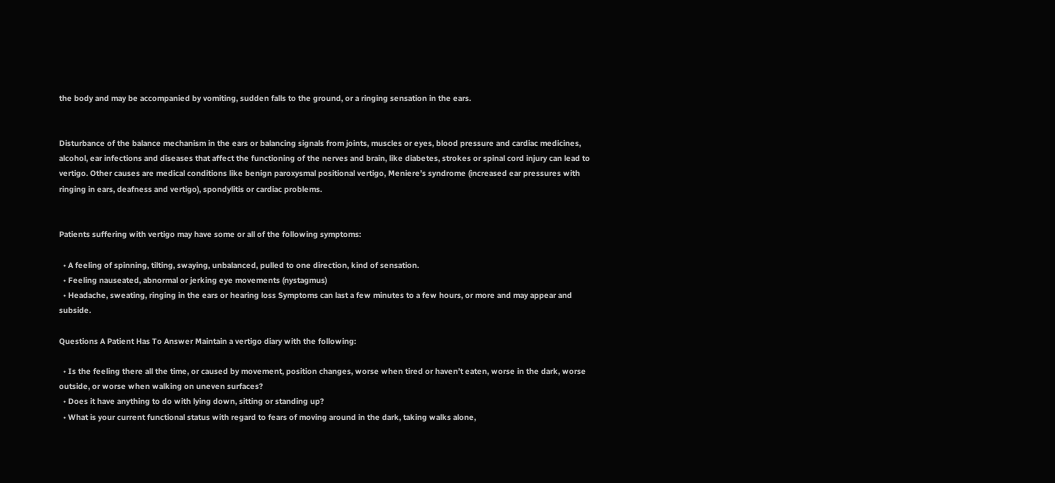the body and may be accompanied by vomiting, sudden falls to the ground, or a ringing sensation in the ears.


Disturbance of the balance mechanism in the ears or balancing signals from joints, muscles or eyes, blood pressure and cardiac medicines, alcohol, ear infections and diseases that affect the functioning of the nerves and brain, like diabetes, strokes or spinal cord injury can lead to vertigo. Other causes are medical conditions like benign paroxysmal positional vertigo, Meniere’s syndrome (increased ear pressures with ringing in ears, deafness and vertigo), spondylitis or cardiac problems.


Patients suffering with vertigo may have some or all of the following symptoms:

  • A feeling of spinning, tilting, swaying, unbalanced, pulled to one direction, kind of sensation.
  • Feeling nauseated, abnormal or jerking eye movements (nystagmus)
  • Headache, sweating, ringing in the ears or hearing loss Symptoms can last a few minutes to a few hours, or more and may appear and subside.

Questions A Patient Has To Answer Maintain a vertigo diary with the following:

  • Is the feeling there all the time, or caused by movement, position changes, worse when tired or haven’t eaten, worse in the dark, worse outside, or worse when walking on uneven surfaces?
  • Does it have anything to do with lying down, sitting or standing up?
  • What is your current functional status with regard to fears of moving around in the dark, taking walks alone,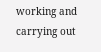working and carrying out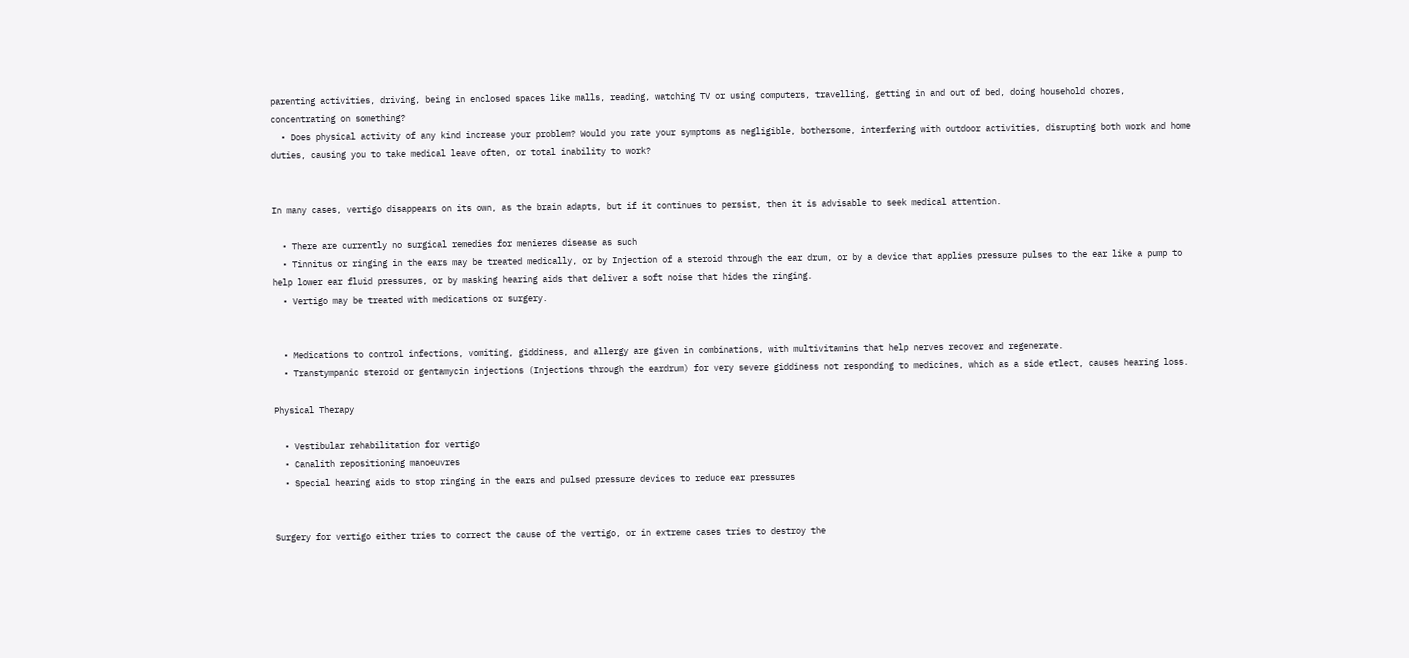parenting activities, driving, being in enclosed spaces like malls, reading, watching TV or using computers, travelling, getting in and out of bed, doing household chores, concentrating on something?
  • Does physical activity of any kind increase your problem? Would you rate your symptoms as negligible, bothersome, interfering with outdoor activities, disrupting both work and home duties, causing you to take medical leave often, or total inability to work?


In many cases, vertigo disappears on its own, as the brain adapts, but if it continues to persist, then it is advisable to seek medical attention.

  • There are currently no surgical remedies for menieres disease as such
  • Tinnitus or ringing in the ears may be treated medically, or by Injection of a steroid through the ear drum, or by a device that applies pressure pulses to the ear like a pump to help lower ear fluid pressures, or by masking hearing aids that deliver a soft noise that hides the ringing.
  • Vertigo may be treated with medications or surgery.


  • Medications to control infections, vomiting, giddiness, and allergy are given in combinations, with multivitamins that help nerves recover and regenerate.
  • Transtympanic steroid or gentamycin injections (Injections through the eardrum) for very severe giddiness not responding to medicines, which as a side etlect, causes hearing loss.

Physical Therapy

  • Vestibular rehabilitation for vertigo
  • Canalith repositioning manoeuvres
  • Special hearing aids to stop ringing in the ears and pulsed pressure devices to reduce ear pressures


Surgery for vertigo either tries to correct the cause of the vertigo, or in extreme cases tries to destroy the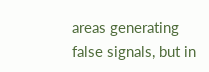areas generating false signals, but in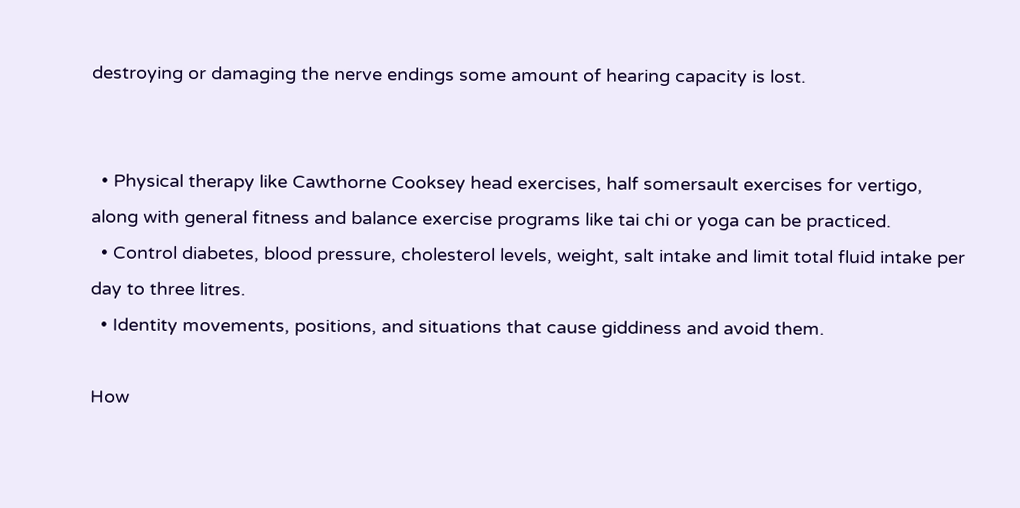destroying or damaging the nerve endings some amount of hearing capacity is lost.


  • Physical therapy like Cawthorne Cooksey head exercises, half somersault exercises for vertigo, along with general fitness and balance exercise programs like tai chi or yoga can be practiced.
  • Control diabetes, blood pressure, cholesterol levels, weight, salt intake and limit total fluid intake per day to three litres.
  • Identity movements, positions, and situations that cause giddiness and avoid them.

How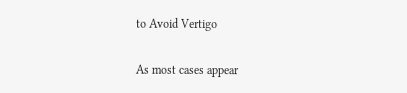to Avoid Vertigo

As most cases appear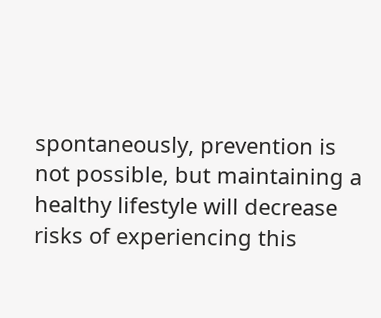spontaneously, prevention is not possible, but maintaining a healthy lifestyle will decrease risks of experiencing this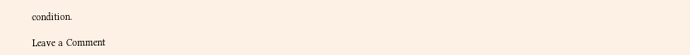condition.

Leave a Comment